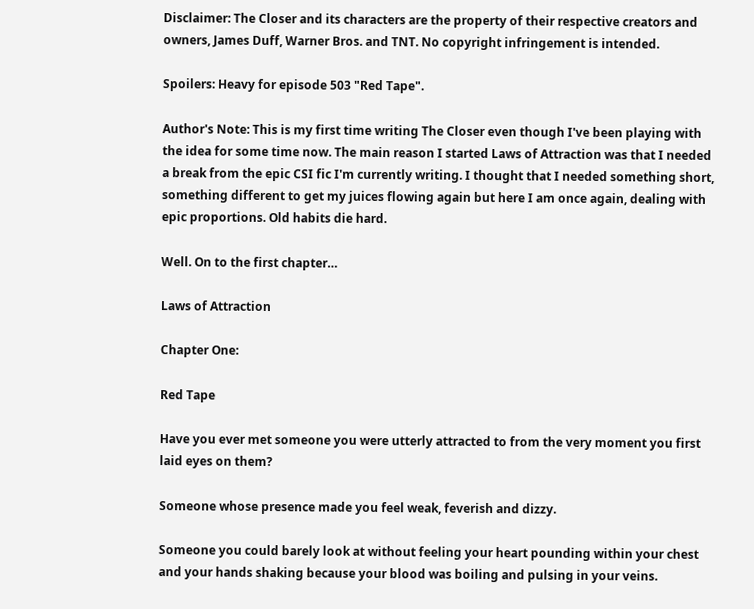Disclaimer: The Closer and its characters are the property of their respective creators and owners, James Duff, Warner Bros. and TNT. No copyright infringement is intended.

Spoilers: Heavy for episode 503 "Red Tape".

Author's Note: This is my first time writing The Closer even though I've been playing with the idea for some time now. The main reason I started Laws of Attraction was that I needed a break from the epic CSI fic I'm currently writing. I thought that I needed something short, something different to get my juices flowing again but here I am once again, dealing with epic proportions. Old habits die hard.

Well. On to the first chapter…

Laws of Attraction

Chapter One:

Red Tape

Have you ever met someone you were utterly attracted to from the very moment you first laid eyes on them?

Someone whose presence made you feel weak, feverish and dizzy.

Someone you could barely look at without feeling your heart pounding within your chest and your hands shaking because your blood was boiling and pulsing in your veins.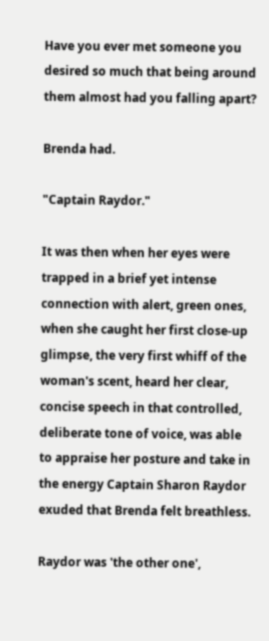Have you ever met someone you desired so much that being around them almost had you falling apart?

Brenda had.

"Captain Raydor."

It was then when her eyes were trapped in a brief yet intense connection with alert, green ones, when she caught her first close-up glimpse, the very first whiff of the woman's scent, heard her clear, concise speech in that controlled, deliberate tone of voice, was able to appraise her posture and take in the energy Captain Sharon Raydor exuded that Brenda felt breathless.

Raydor was 'the other one',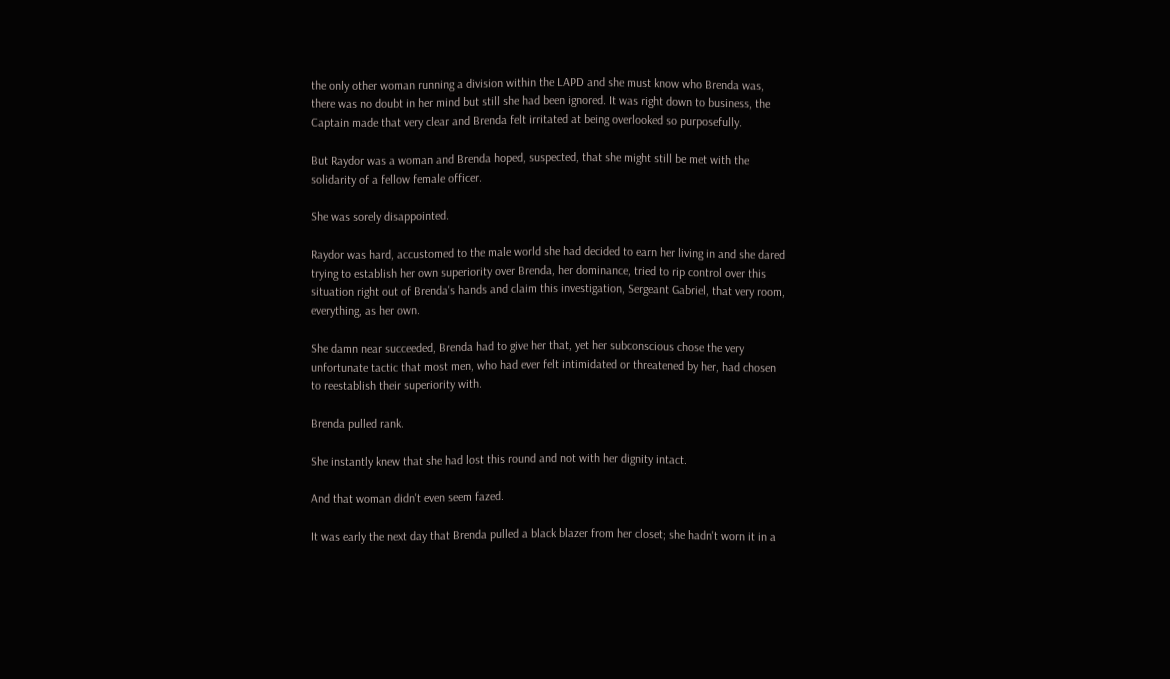the only other woman running a division within the LAPD and she must know who Brenda was, there was no doubt in her mind but still she had been ignored. It was right down to business, the Captain made that very clear and Brenda felt irritated at being overlooked so purposefully.

But Raydor was a woman and Brenda hoped, suspected, that she might still be met with the solidarity of a fellow female officer.

She was sorely disappointed.

Raydor was hard, accustomed to the male world she had decided to earn her living in and she dared trying to establish her own superiority over Brenda, her dominance, tried to rip control over this situation right out of Brenda's hands and claim this investigation, Sergeant Gabriel, that very room, everything, as her own.

She damn near succeeded, Brenda had to give her that, yet her subconscious chose the very unfortunate tactic that most men, who had ever felt intimidated or threatened by her, had chosen to reestablish their superiority with.

Brenda pulled rank.

She instantly knew that she had lost this round and not with her dignity intact.

And that woman didn't even seem fazed.

It was early the next day that Brenda pulled a black blazer from her closet; she hadn't worn it in a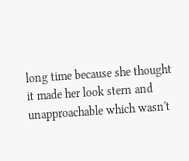long time because she thought it made her look stern and unapproachable which wasn't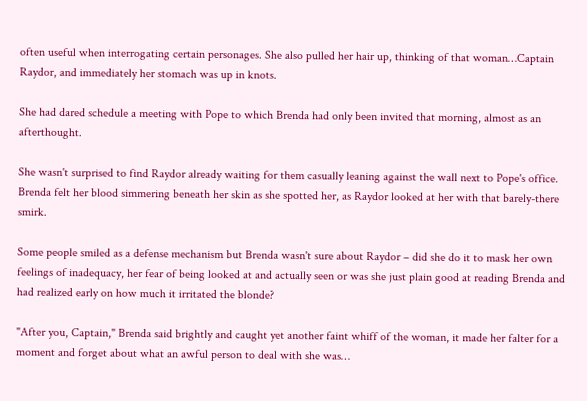often useful when interrogating certain personages. She also pulled her hair up, thinking of that woman…Captain Raydor, and immediately her stomach was up in knots.

She had dared schedule a meeting with Pope to which Brenda had only been invited that morning, almost as an afterthought.

She wasn't surprised to find Raydor already waiting for them casually leaning against the wall next to Pope's office. Brenda felt her blood simmering beneath her skin as she spotted her, as Raydor looked at her with that barely-there smirk.

Some people smiled as a defense mechanism but Brenda wasn't sure about Raydor – did she do it to mask her own feelings of inadequacy, her fear of being looked at and actually seen or was she just plain good at reading Brenda and had realized early on how much it irritated the blonde?

"After you, Captain," Brenda said brightly and caught yet another faint whiff of the woman, it made her falter for a moment and forget about what an awful person to deal with she was…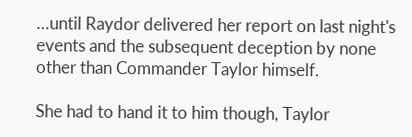…until Raydor delivered her report on last night's events and the subsequent deception by none other than Commander Taylor himself.

She had to hand it to him though, Taylor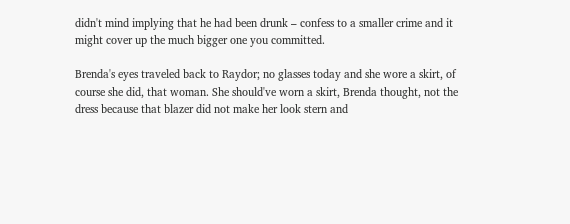didn't mind implying that he had been drunk – confess to a smaller crime and it might cover up the much bigger one you committed.

Brenda's eyes traveled back to Raydor; no glasses today and she wore a skirt, of course she did, that woman. She should've worn a skirt, Brenda thought, not the dress because that blazer did not make her look stern and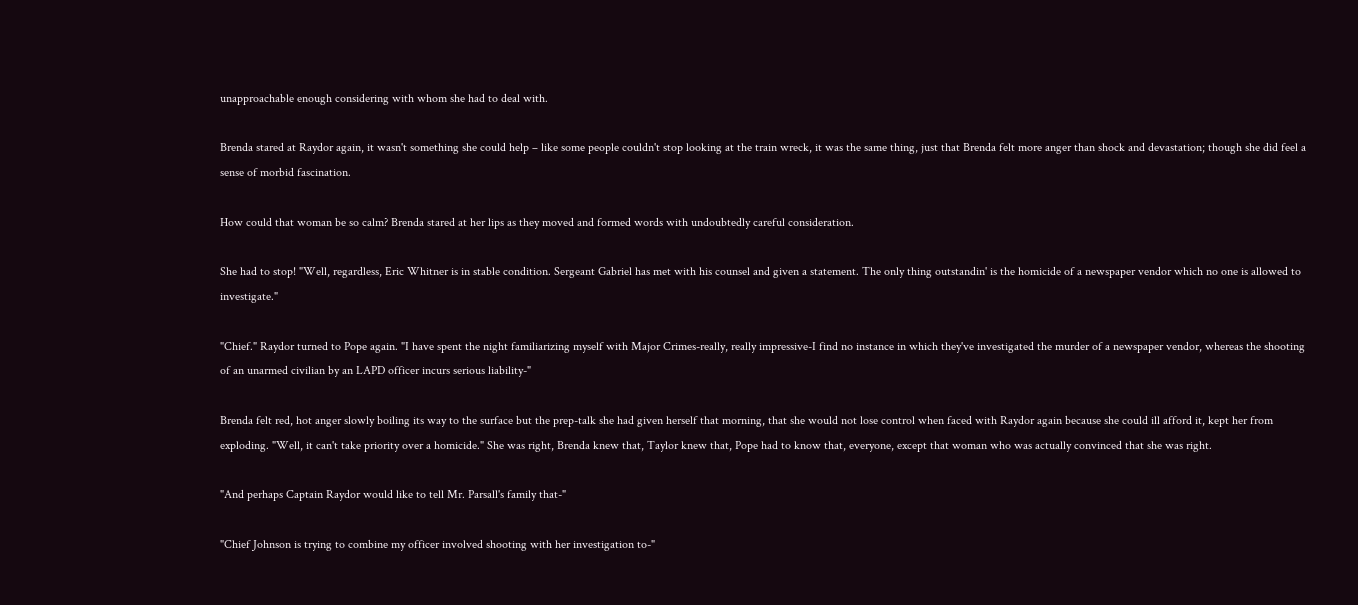unapproachable enough considering with whom she had to deal with.

Brenda stared at Raydor again, it wasn't something she could help – like some people couldn't stop looking at the train wreck, it was the same thing, just that Brenda felt more anger than shock and devastation; though she did feel a sense of morbid fascination.

How could that woman be so calm? Brenda stared at her lips as they moved and formed words with undoubtedly careful consideration.

She had to stop! "Well, regardless, Eric Whitner is in stable condition. Sergeant Gabriel has met with his counsel and given a statement. The only thing outstandin' is the homicide of a newspaper vendor which no one is allowed to investigate."

"Chief." Raydor turned to Pope again. "I have spent the night familiarizing myself with Major Crimes-really, really impressive-I find no instance in which they've investigated the murder of a newspaper vendor, whereas the shooting of an unarmed civilian by an LAPD officer incurs serious liability-"

Brenda felt red, hot anger slowly boiling its way to the surface but the prep-talk she had given herself that morning, that she would not lose control when faced with Raydor again because she could ill afford it, kept her from exploding. "Well, it can't take priority over a homicide." She was right, Brenda knew that, Taylor knew that, Pope had to know that, everyone, except that woman who was actually convinced that she was right.

"And perhaps Captain Raydor would like to tell Mr. Parsall's family that-"

"Chief Johnson is trying to combine my officer involved shooting with her investigation to-"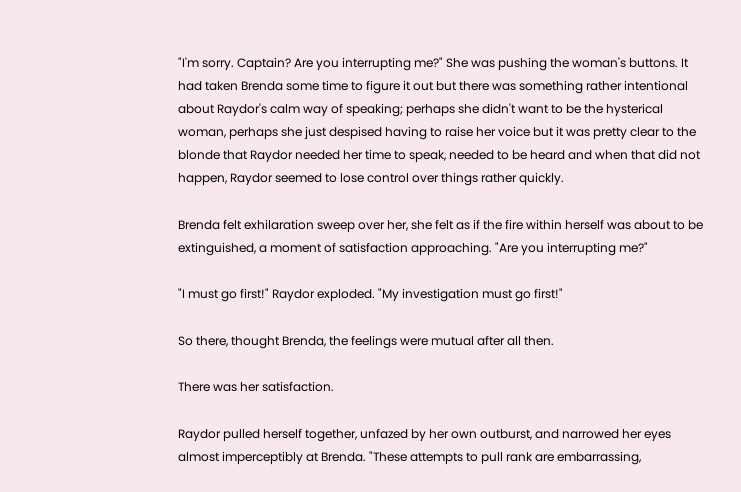"I'm sorry. Captain? Are you interrupting me?" She was pushing the woman's buttons. It had taken Brenda some time to figure it out but there was something rather intentional about Raydor's calm way of speaking; perhaps she didn't want to be the hysterical woman, perhaps she just despised having to raise her voice but it was pretty clear to the blonde that Raydor needed her time to speak, needed to be heard and when that did not happen, Raydor seemed to lose control over things rather quickly.

Brenda felt exhilaration sweep over her, she felt as if the fire within herself was about to be extinguished, a moment of satisfaction approaching. "Are you interrupting me?"

"I must go first!" Raydor exploded. "My investigation must go first!"

So there, thought Brenda, the feelings were mutual after all then.

There was her satisfaction.

Raydor pulled herself together, unfazed by her own outburst, and narrowed her eyes almost imperceptibly at Brenda. "These attempts to pull rank are embarrassing,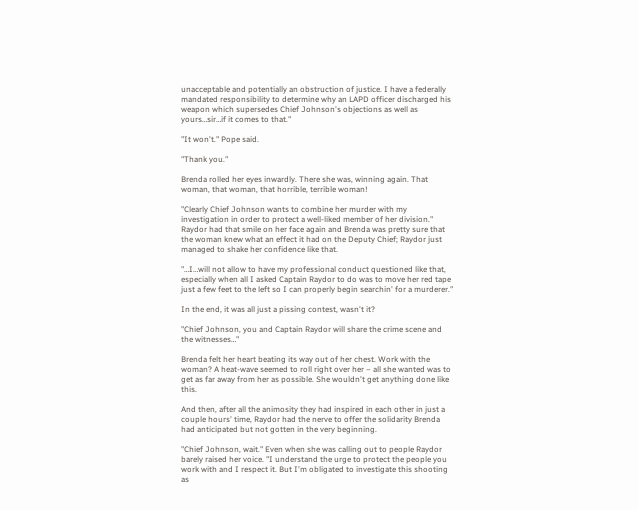unacceptable and potentially an obstruction of justice. I have a federally mandated responsibility to determine why an LAPD officer discharged his weapon which supersedes Chief Johnson's objections as well as yours…sir…if it comes to that."

"It won't." Pope said.

"Thank you."

Brenda rolled her eyes inwardly. There she was, winning again. That woman, that woman, that horrible, terrible woman!

"Clearly Chief Johnson wants to combine her murder with my investigation in order to protect a well-liked member of her division." Raydor had that smile on her face again and Brenda was pretty sure that the woman knew what an effect it had on the Deputy Chief; Raydor just managed to shake her confidence like that.

"…I…will not allow to have my professional conduct questioned like that, especially when all I asked Captain Raydor to do was to move her red tape just a few feet to the left so I can properly begin searchin' for a murderer."

In the end, it was all just a pissing contest, wasn't it?

"Chief Johnson, you and Captain Raydor will share the crime scene and the witnesses…"

Brenda felt her heart beating its way out of her chest. Work with the woman? A heat-wave seemed to roll right over her – all she wanted was to get as far away from her as possible. She wouldn't get anything done like this.

And then, after all the animosity they had inspired in each other in just a couple hours' time, Raydor had the nerve to offer the solidarity Brenda had anticipated but not gotten in the very beginning.

"Chief Johnson, wait." Even when she was calling out to people Raydor barely raised her voice. "I understand the urge to protect the people you work with and I respect it. But I'm obligated to investigate this shooting as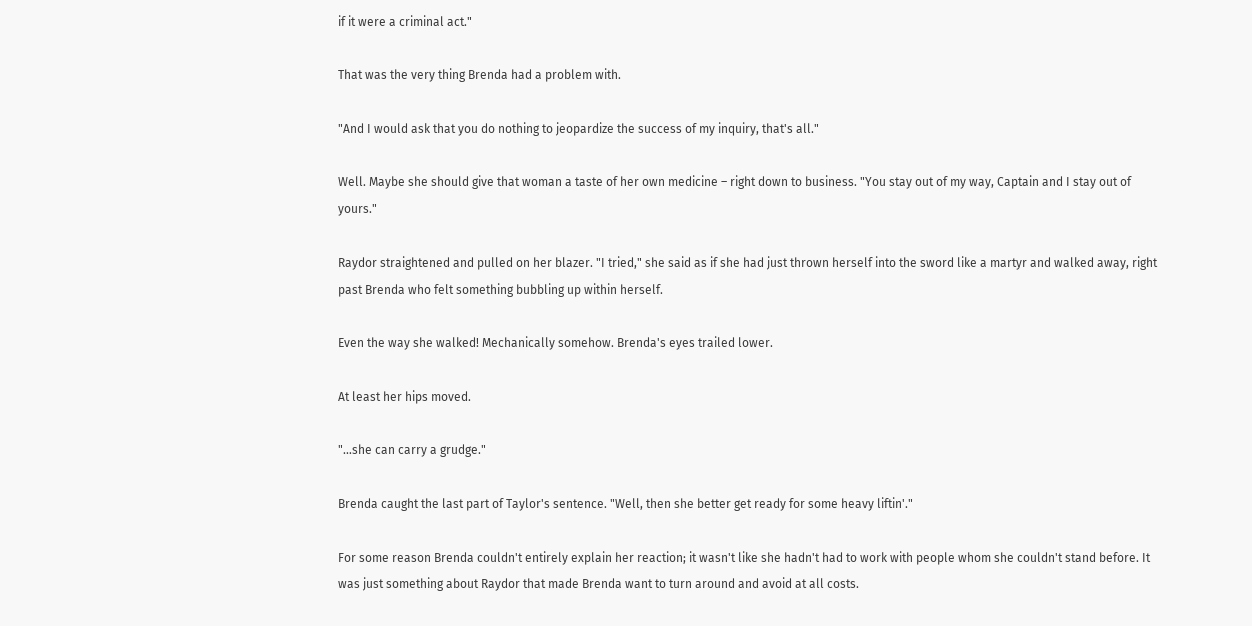if it were a criminal act."

That was the very thing Brenda had a problem with.

"And I would ask that you do nothing to jeopardize the success of my inquiry, that's all."

Well. Maybe she should give that woman a taste of her own medicine – right down to business. "You stay out of my way, Captain and I stay out of yours."

Raydor straightened and pulled on her blazer. "I tried," she said as if she had just thrown herself into the sword like a martyr and walked away, right past Brenda who felt something bubbling up within herself.

Even the way she walked! Mechanically somehow. Brenda's eyes trailed lower.

At least her hips moved.

"…she can carry a grudge."

Brenda caught the last part of Taylor's sentence. "Well, then she better get ready for some heavy liftin'."

For some reason Brenda couldn't entirely explain her reaction; it wasn't like she hadn't had to work with people whom she couldn't stand before. It was just something about Raydor that made Brenda want to turn around and avoid at all costs.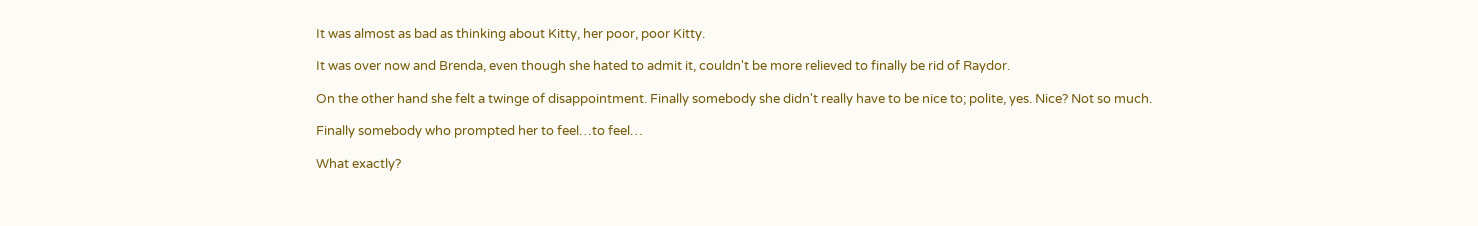It was almost as bad as thinking about Kitty, her poor, poor Kitty.

It was over now and Brenda, even though she hated to admit it, couldn't be more relieved to finally be rid of Raydor.

On the other hand she felt a twinge of disappointment. Finally somebody she didn't really have to be nice to; polite, yes. Nice? Not so much.

Finally somebody who prompted her to feel…to feel…

What exactly?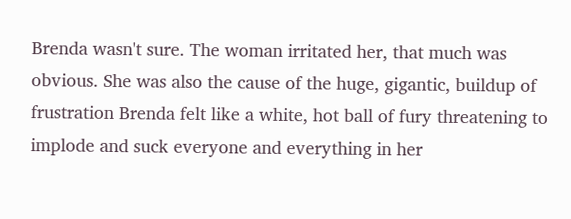Brenda wasn't sure. The woman irritated her, that much was obvious. She was also the cause of the huge, gigantic, buildup of frustration Brenda felt like a white, hot ball of fury threatening to implode and suck everyone and everything in her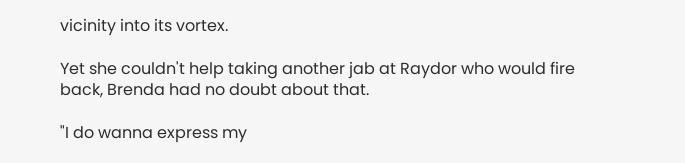vicinity into its vortex.

Yet she couldn't help taking another jab at Raydor who would fire back, Brenda had no doubt about that.

"I do wanna express my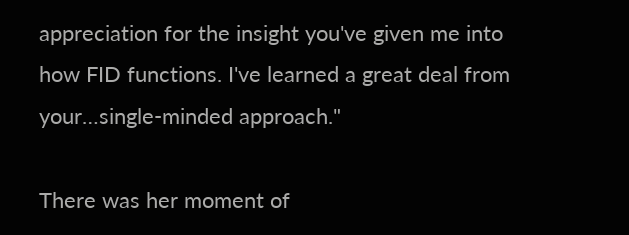appreciation for the insight you've given me into how FID functions. I've learned a great deal from your…single-minded approach."

There was her moment of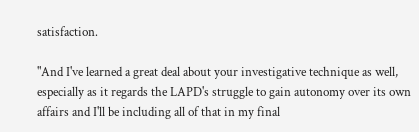satisfaction.

"And I've learned a great deal about your investigative technique as well, especially as it regards the LAPD's struggle to gain autonomy over its own affairs and I'll be including all of that in my final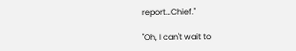report…Chief."

"Oh, I can't wait to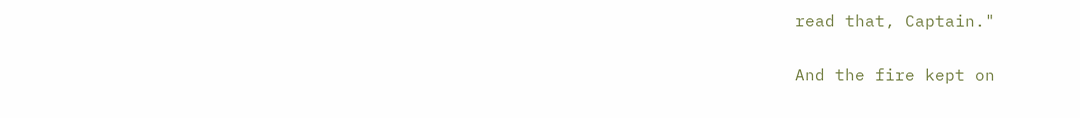read that, Captain."

And the fire kept on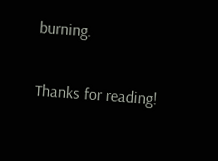burning.


Thanks for reading!